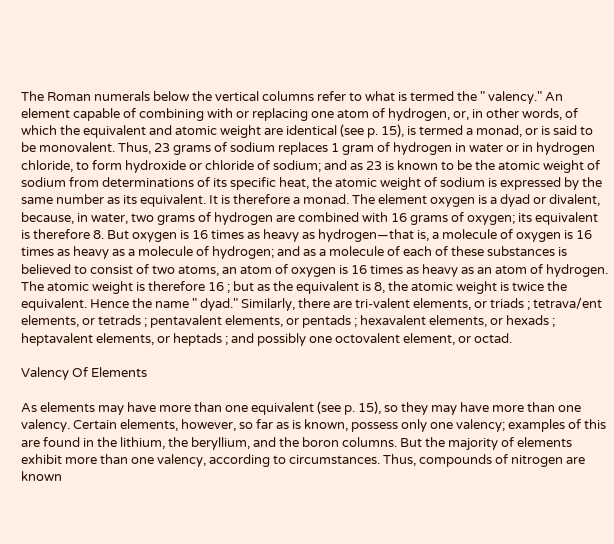The Roman numerals below the vertical columns refer to what is termed the " valency." An element capable of combining with or replacing one atom of hydrogen, or, in other words, of which the equivalent and atomic weight are identical (see p. 15), is termed a monad, or is said to be monovalent. Thus, 23 grams of sodium replaces 1 gram of hydrogen in water or in hydrogen chloride, to form hydroxide or chloride of sodium; and as 23 is known to be the atomic weight of sodium from determinations of its specific heat, the atomic weight of sodium is expressed by the same number as its equivalent. It is therefore a monad. The element oxygen is a dyad or divalent, because, in water, two grams of hydrogen are combined with 16 grams of oxygen; its equivalent is therefore 8. But oxygen is 16 times as heavy as hydrogen—that is, a molecule of oxygen is 16 times as heavy as a molecule of hydrogen; and as a molecule of each of these substances is believed to consist of two atoms, an atom of oxygen is 16 times as heavy as an atom of hydrogen. The atomic weight is therefore 16 ; but as the equivalent is 8, the atomic weight is twice the equivalent. Hence the name " dyad." Similarly, there are tri-valent elements, or triads ; tetrava/ent elements, or tetrads ; pentavalent elements, or pentads ; hexavalent elements, or hexads ; heptavalent elements, or heptads ; and possibly one octovalent element, or octad.

Valency Of Elements

As elements may have more than one equivalent (see p. 15), so they may have more than one valency. Certain elements, however, so far as is known, possess only one valency; examples of this are found in the lithium, the beryllium, and the boron columns. But the majority of elements exhibit more than one valency, according to circumstances. Thus, compounds of nitrogen are known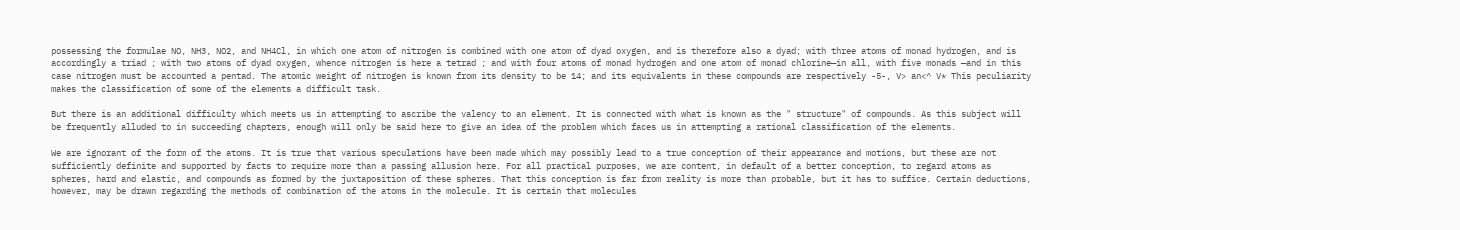possessing the formulae NO, NH3, NO2, and NH4Cl, in which one atom of nitrogen is combined with one atom of dyad oxygen, and is therefore also a dyad; with three atoms of monad hydrogen, and is accordingly a triad ; with two atoms of dyad oxygen, whence nitrogen is here a tetrad ; and with four atoms of monad hydrogen and one atom of monad chlorine—in all, with five monads —and in this case nitrogen must be accounted a pentad. The atomic weight of nitrogen is known from its density to be 14; and its equivalents in these compounds are respectively -5-, V> an<^ V* This peculiarity makes the classification of some of the elements a difficult task.

But there is an additional difficulty which meets us in attempting to ascribe the valency to an element. It is connected with what is known as the " structure" of compounds. As this subject will be frequently alluded to in succeeding chapters, enough will only be said here to give an idea of the problem which faces us in attempting a rational classification of the elements.

We are ignorant of the form of the atoms. It is true that various speculations have been made which may possibly lead to a true conception of their appearance and motions, but these are not sufficiently definite and supported by facts to require more than a passing allusion here. For all practical purposes, we are content, in default of a better conception, to regard atoms as spheres, hard and elastic, and compounds as formed by the juxtaposition of these spheres. That this conception is far from reality is more than probable, but it has to suffice. Certain deductions, however, may be drawn regarding the methods of combination of the atoms in the molecule. It is certain that molecules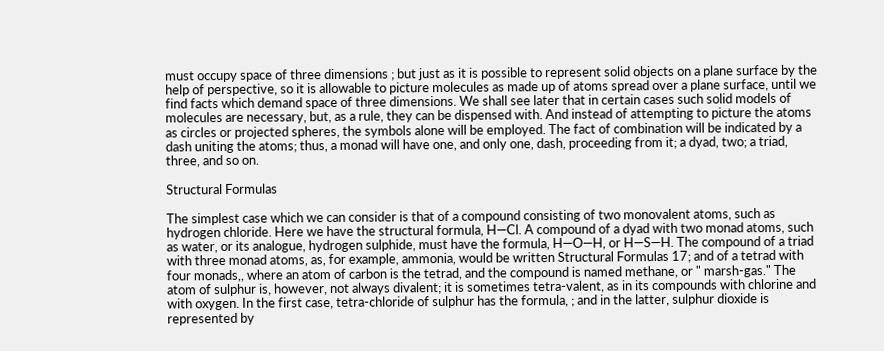must occupy space of three dimensions ; but just as it is possible to represent solid objects on a plane surface by the help of perspective, so it is allowable to picture molecules as made up of atoms spread over a plane surface, until we find facts which demand space of three dimensions. We shall see later that in certain cases such solid models of molecules are necessary, but, as a rule, they can be dispensed with. And instead of attempting to picture the atoms as circles or projected spheres, the symbols alone will be employed. The fact of combination will be indicated by a dash uniting the atoms; thus, a monad will have one, and only one, dash, proceeding from it; a dyad, two; a triad, three, and so on.

Structural Formulas

The simplest case which we can consider is that of a compound consisting of two monovalent atoms, such as hydrogen chloride. Here we have the structural formula, H—Cl. A compound of a dyad with two monad atoms, such as water, or its analogue, hydrogen sulphide, must have the formula, H—O—H, or H—S—H. The compound of a triad with three monad atoms, as, for example, ammonia, would be written Structural Formulas 17; and of a tetrad with four monads,, where an atom of carbon is the tetrad, and the compound is named methane, or " marsh-gas." The atom of sulphur is, however, not always divalent; it is sometimes tetra-valent, as in its compounds with chlorine and with oxygen. In the first case, tetra-chloride of sulphur has the formula, ; and in the latter, sulphur dioxide is represented by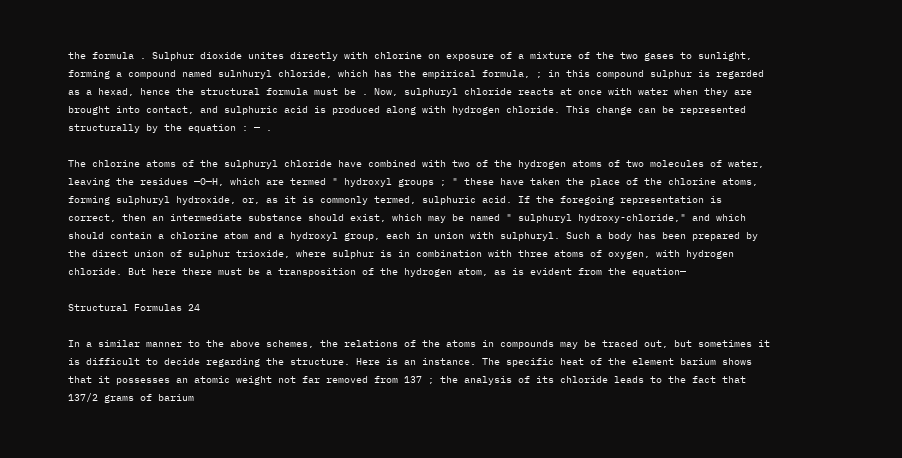the formula . Sulphur dioxide unites directly with chlorine on exposure of a mixture of the two gases to sunlight, forming a compound named sulnhuryl chloride, which has the empirical formula, ; in this compound sulphur is regarded as a hexad, hence the structural formula must be . Now, sulphuryl chloride reacts at once with water when they are brought into contact, and sulphuric acid is produced along with hydrogen chloride. This change can be represented structurally by the equation : — .

The chlorine atoms of the sulphuryl chloride have combined with two of the hydrogen atoms of two molecules of water, leaving the residues —O—H, which are termed " hydroxyl groups ; " these have taken the place of the chlorine atoms, forming sulphuryl hydroxide, or, as it is commonly termed, sulphuric acid. If the foregoing representation is correct, then an intermediate substance should exist, which may be named " sulphuryl hydroxy-chloride," and which should contain a chlorine atom and a hydroxyl group, each in union with sulphuryl. Such a body has been prepared by the direct union of sulphur trioxide, where sulphur is in combination with three atoms of oxygen, with hydrogen chloride. But here there must be a transposition of the hydrogen atom, as is evident from the equation—

Structural Formulas 24

In a similar manner to the above schemes, the relations of the atoms in compounds may be traced out, but sometimes it is difficult to decide regarding the structure. Here is an instance. The specific heat of the element barium shows that it possesses an atomic weight not far removed from 137 ; the analysis of its chloride leads to the fact that 137/2 grams of barium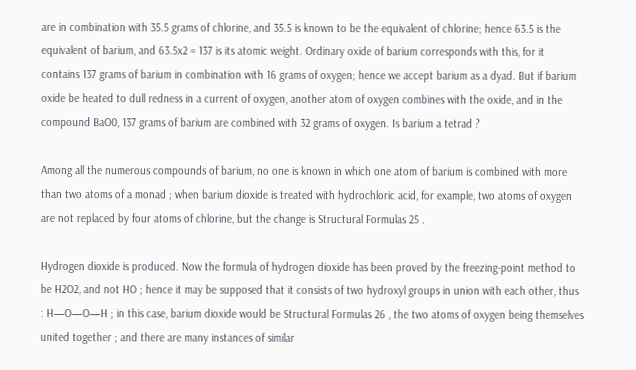are in combination with 35.5 grams of chlorine, and 35.5 is known to be the equivalent of chlorine; hence 63.5 is the equivalent of barium, and 63.5x2 = 137 is its atomic weight. Ordinary oxide of barium corresponds with this, for it contains 137 grams of barium in combination with 16 grams of oxygen; hence we accept barium as a dyad. But if barium oxide be heated to dull redness in a current of oxygen, another atom of oxygen combines with the oxide, and in the compound BaO0, 137 grams of barium are combined with 32 grams of oxygen. Is barium a tetrad ?

Among all the numerous compounds of barium, no one is known in which one atom of barium is combined with more than two atoms of a monad ; when barium dioxide is treated with hydrochloric acid, for example, two atoms of oxygen are not replaced by four atoms of chlorine, but the change is Structural Formulas 25 .

Hydrogen dioxide is produced. Now the formula of hydrogen dioxide has been proved by the freezing-point method to be H2O2, and not HO ; hence it may be supposed that it consists of two hydroxyl groups in union with each other, thus : H—O—O—H ; in this case, barium dioxide would be Structural Formulas 26 , the two atoms of oxygen being themselves united together ; and there are many instances of similar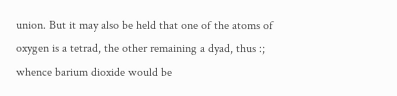union. But it may also be held that one of the atoms of oxygen is a tetrad, the other remaining a dyad, thus :; whence barium dioxide would be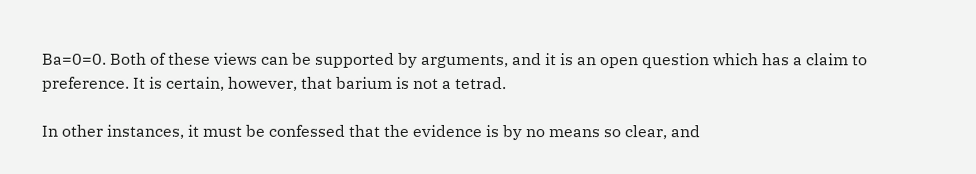Ba=0=0. Both of these views can be supported by arguments, and it is an open question which has a claim to preference. It is certain, however, that barium is not a tetrad.

In other instances, it must be confessed that the evidence is by no means so clear, and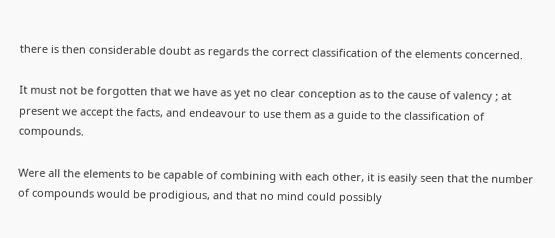there is then considerable doubt as regards the correct classification of the elements concerned.

It must not be forgotten that we have as yet no clear conception as to the cause of valency ; at present we accept the facts, and endeavour to use them as a guide to the classification of compounds.

Were all the elements to be capable of combining with each other, it is easily seen that the number of compounds would be prodigious, and that no mind could possibly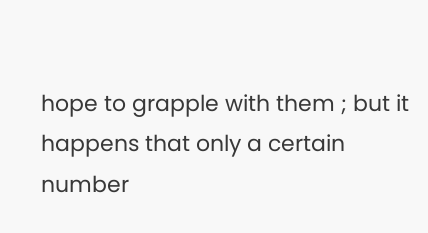hope to grapple with them ; but it happens that only a certain number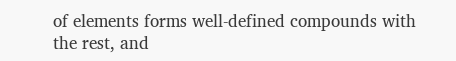of elements forms well-defined compounds with the rest, and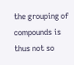the grouping of compounds is thus not so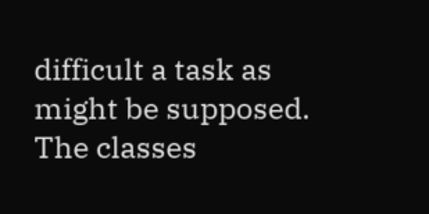difficult a task as might be supposed. The classes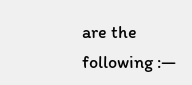are the following :—